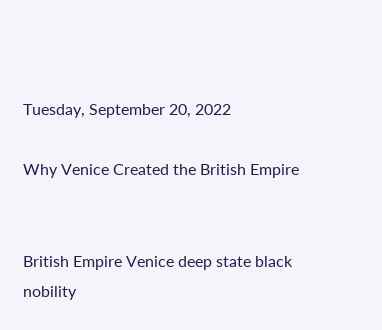Tuesday, September 20, 2022

Why Venice Created the British Empire


British Empire Venice deep state black nobility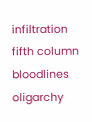infiltration fifth column bloodlines oligarchy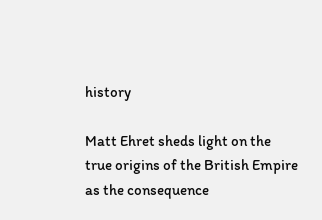history

Matt Ehret sheds light on the true origins of the British Empire as the consequence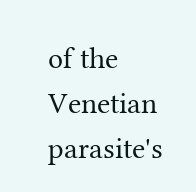of the Venetian parasite's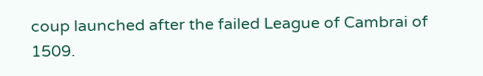coup launched after the failed League of Cambrai of 1509.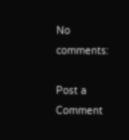No comments:

Post a Comment